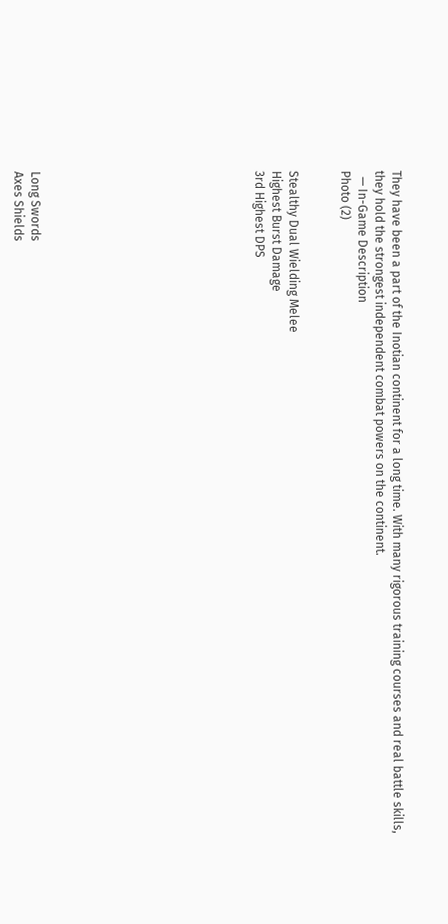They have been a part of the Inotian continent for a long time. With many rigorous training courses and real battle skills, they hold the strongest independent combat powers on the continent.
  — In-Game Description
Photo (2)


Stealthy Dual Wielding Melee
Highest Burst Damage
3rd Highest DPS












Long Swords
Axes Shields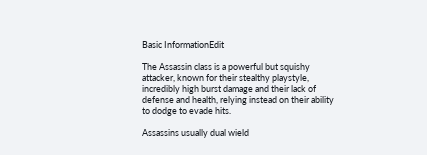Basic InformationEdit

The Assassin class is a powerful but squishy attacker, known for their stealthy playstyle, incredibly high burst damage and their lack of defense and health, relying instead on their ability to dodge to evade hits.

Assassins usually dual wield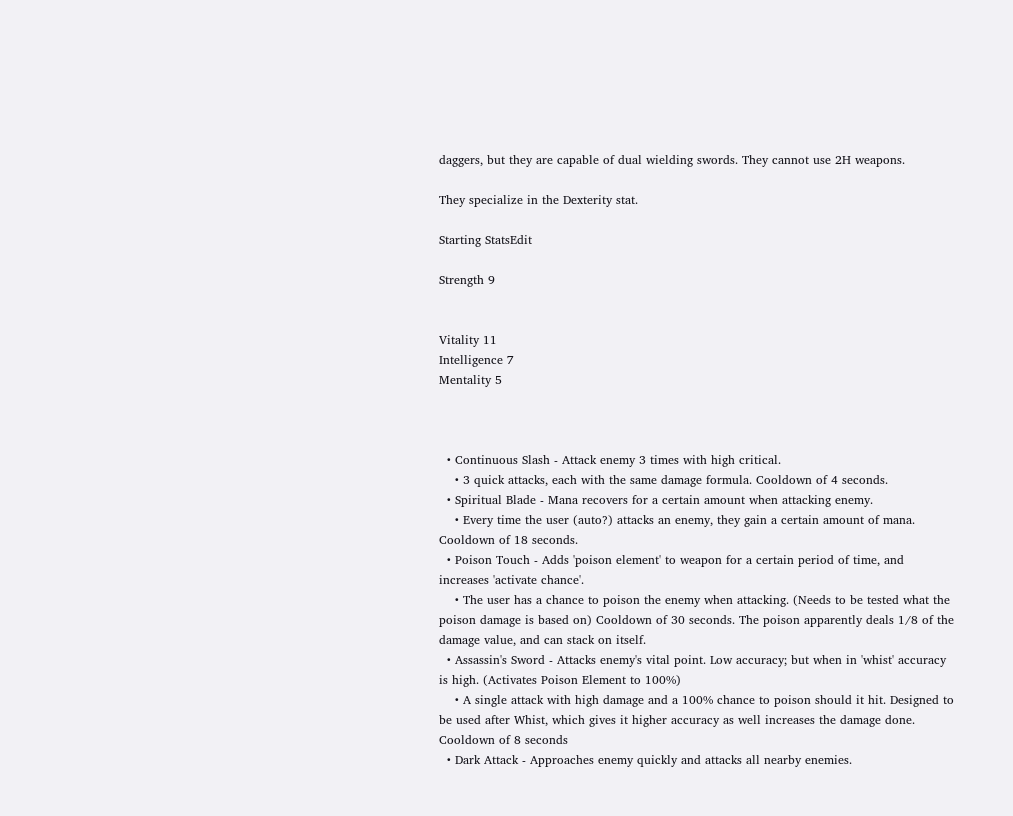daggers, but they are capable of dual wielding swords. They cannot use 2H weapons.

They specialize in the Dexterity stat.

Starting StatsEdit

Strength 9


Vitality 11
Intelligence 7
Mentality 5



  • Continuous Slash - Attack enemy 3 times with high critical.
    • 3 quick attacks, each with the same damage formula. Cooldown of 4 seconds.
  • Spiritual Blade - Mana recovers for a certain amount when attacking enemy.
    • Every time the user (auto?) attacks an enemy, they gain a certain amount of mana. Cooldown of 18 seconds.
  • Poison Touch - Adds 'poison element' to weapon for a certain period of time, and increases 'activate chance'.
    • The user has a chance to poison the enemy when attacking. (Needs to be tested what the poison damage is based on) Cooldown of 30 seconds. The poison apparently deals 1/8 of the damage value, and can stack on itself.
  • Assassin's Sword - Attacks enemy's vital point. Low accuracy; but when in 'whist' accuracy is high. (Activates Poison Element to 100%)
    • A single attack with high damage and a 100% chance to poison should it hit. Designed to be used after Whist, which gives it higher accuracy as well increases the damage done. Cooldown of 8 seconds
  • Dark Attack - Approaches enemy quickly and attacks all nearby enemies.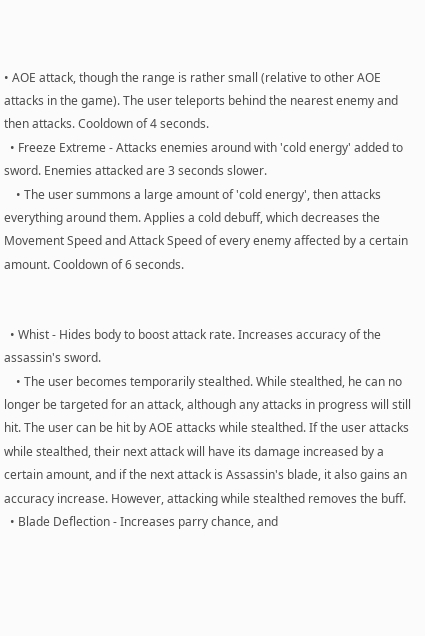• AOE attack, though the range is rather small (relative to other AOE attacks in the game). The user teleports behind the nearest enemy and then attacks. Cooldown of 4 seconds.
  • Freeze Extreme - Attacks enemies around with 'cold energy' added to sword. Enemies attacked are 3 seconds slower.
    • The user summons a large amount of 'cold energy', then attacks everything around them. Applies a cold debuff, which decreases the Movement Speed and Attack Speed of every enemy affected by a certain amount. Cooldown of 6 seconds.


  • Whist - Hides body to boost attack rate. Increases accuracy of the assassin's sword.
    • The user becomes temporarily stealthed. While stealthed, he can no longer be targeted for an attack, although any attacks in progress will still hit. The user can be hit by AOE attacks while stealthed. If the user attacks while stealthed, their next attack will have its damage increased by a certain amount, and if the next attack is Assassin's blade, it also gains an accuracy increase. However, attacking while stealthed removes the buff.
  • Blade Deflection - Increases parry chance, and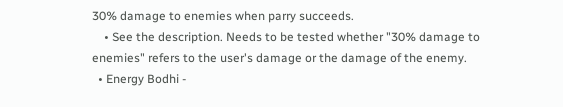30% damage to enemies when parry succeeds.
    • See the description. Needs to be tested whether "30% damage to enemies" refers to the user's damage or the damage of the enemy.
  • Energy Bodhi -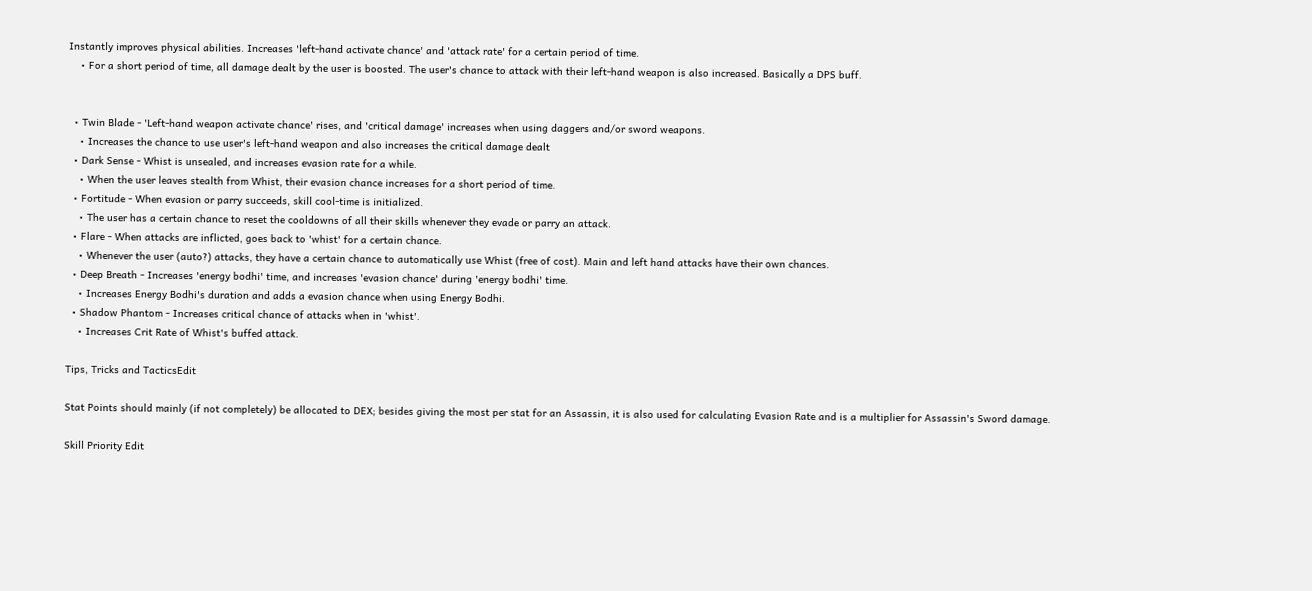Instantly improves physical abilities. Increases 'left-hand activate chance' and 'attack rate' for a certain period of time.
    • For a short period of time, all damage dealt by the user is boosted. The user's chance to attack with their left-hand weapon is also increased. Basically a DPS buff.


  • Twin Blade - 'Left-hand weapon activate chance' rises, and 'critical damage' increases when using daggers and/or sword weapons.
    • Increases the chance to use user's left-hand weapon and also increases the critical damage dealt
  • Dark Sense - Whist is unsealed, and increases evasion rate for a while.
    • When the user leaves stealth from Whist, their evasion chance increases for a short period of time.
  • Fortitude - When evasion or parry succeeds, skill cool-time is initialized.
    • The user has a certain chance to reset the cooldowns of all their skills whenever they evade or parry an attack.
  • Flare - When attacks are inflicted, goes back to 'whist' for a certain chance.
    • Whenever the user (auto?) attacks, they have a certain chance to automatically use Whist (free of cost). Main and left hand attacks have their own chances.
  • Deep Breath - Increases 'energy bodhi' time, and increases 'evasion chance' during 'energy bodhi' time.
    • Increases Energy Bodhi's duration and adds a evasion chance when using Energy Bodhi.
  • Shadow Phantom - Increases critical chance of attacks when in 'whist'.
    • Increases Crit Rate of Whist's buffed attack.

Tips, Tricks and TacticsEdit

Stat Points should mainly (if not completely) be allocated to DEX; besides giving the most per stat for an Assassin, it is also used for calculating Evasion Rate and is a multiplier for Assassin's Sword damage.

Skill Priority Edit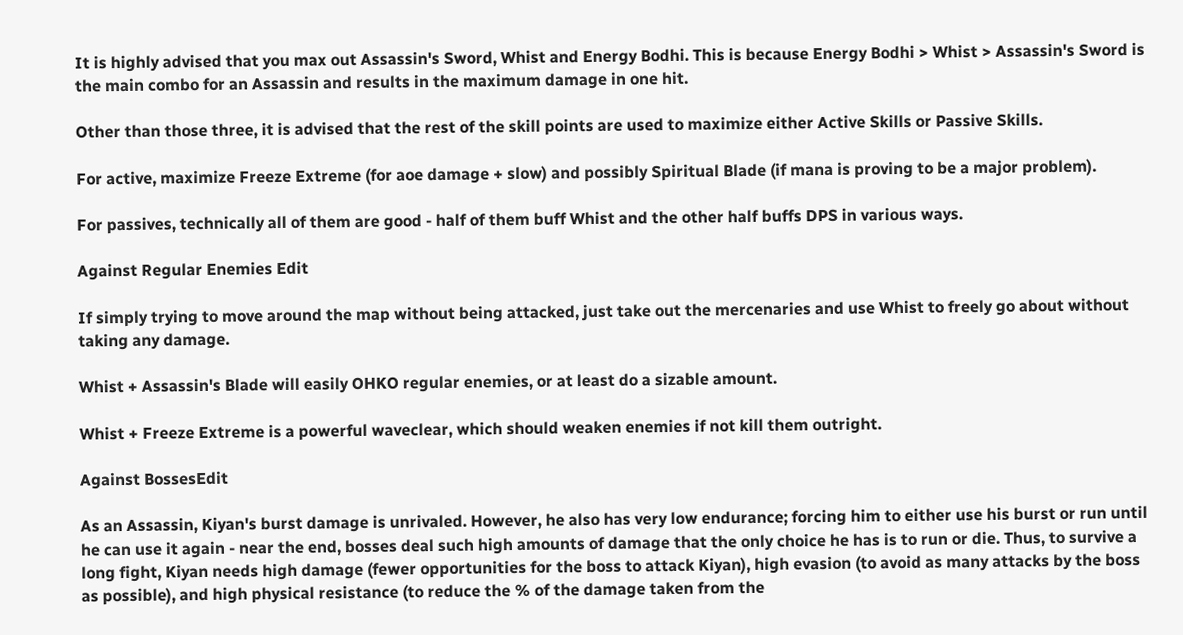It is highly advised that you max out Assassin's Sword, Whist and Energy Bodhi. This is because Energy Bodhi > Whist > Assassin's Sword is the main combo for an Assassin and results in the maximum damage in one hit.

Other than those three, it is advised that the rest of the skill points are used to maximize either Active Skills or Passive Skills.

For active, maximize Freeze Extreme (for aoe damage + slow) and possibly Spiritual Blade (if mana is proving to be a major problem).

For passives, technically all of them are good - half of them buff Whist and the other half buffs DPS in various ways.

Against Regular Enemies Edit

If simply trying to move around the map without being attacked, just take out the mercenaries and use Whist to freely go about without taking any damage.

Whist + Assassin's Blade will easily OHKO regular enemies, or at least do a sizable amount.

Whist + Freeze Extreme is a powerful waveclear, which should weaken enemies if not kill them outright.

Against BossesEdit

As an Assassin, Kiyan's burst damage is unrivaled. However, he also has very low endurance; forcing him to either use his burst or run until he can use it again - near the end, bosses deal such high amounts of damage that the only choice he has is to run or die. Thus, to survive a long fight, Kiyan needs high damage (fewer opportunities for the boss to attack Kiyan), high evasion (to avoid as many attacks by the boss as possible), and high physical resistance (to reduce the % of the damage taken from the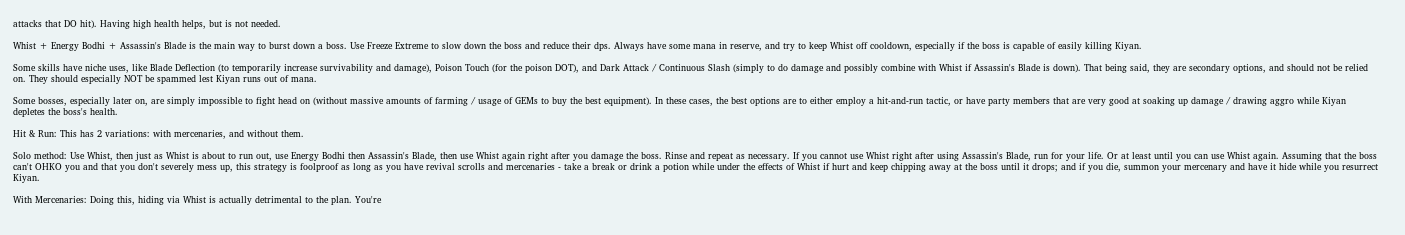attacks that DO hit). Having high health helps, but is not needed.

Whist + Energy Bodhi + Assassin's Blade is the main way to burst down a boss. Use Freeze Extreme to slow down the boss and reduce their dps. Always have some mana in reserve, and try to keep Whist off cooldown, especially if the boss is capable of easily killing Kiyan.

Some skills have niche uses, like Blade Deflection (to temporarily increase survivability and damage), Poison Touch (for the poison DOT), and Dark Attack / Continuous Slash (simply to do damage and possibly combine with Whist if Assassin's Blade is down). That being said, they are secondary options, and should not be relied on. They should especially NOT be spammed lest Kiyan runs out of mana.

Some bosses, especially later on, are simply impossible to fight head on (without massive amounts of farming / usage of GEMs to buy the best equipment). In these cases, the best options are to either employ a hit-and-run tactic, or have party members that are very good at soaking up damage / drawing aggro while Kiyan depletes the boss's health.

Hit & Run: This has 2 variations: with mercenaries, and without them.

Solo method: Use Whist, then just as Whist is about to run out, use Energy Bodhi then Assassin's Blade, then use Whist again right after you damage the boss. Rinse and repeat as necessary. If you cannot use Whist right after using Assassin's Blade, run for your life. Or at least until you can use Whist again. Assuming that the boss can't OHKO you and that you don't severely mess up, this strategy is foolproof as long as you have revival scrolls and mercenaries - take a break or drink a potion while under the effects of Whist if hurt and keep chipping away at the boss until it drops; and if you die, summon your mercenary and have it hide while you resurrect Kiyan.

With Mercenaries: Doing this, hiding via Whist is actually detrimental to the plan. You're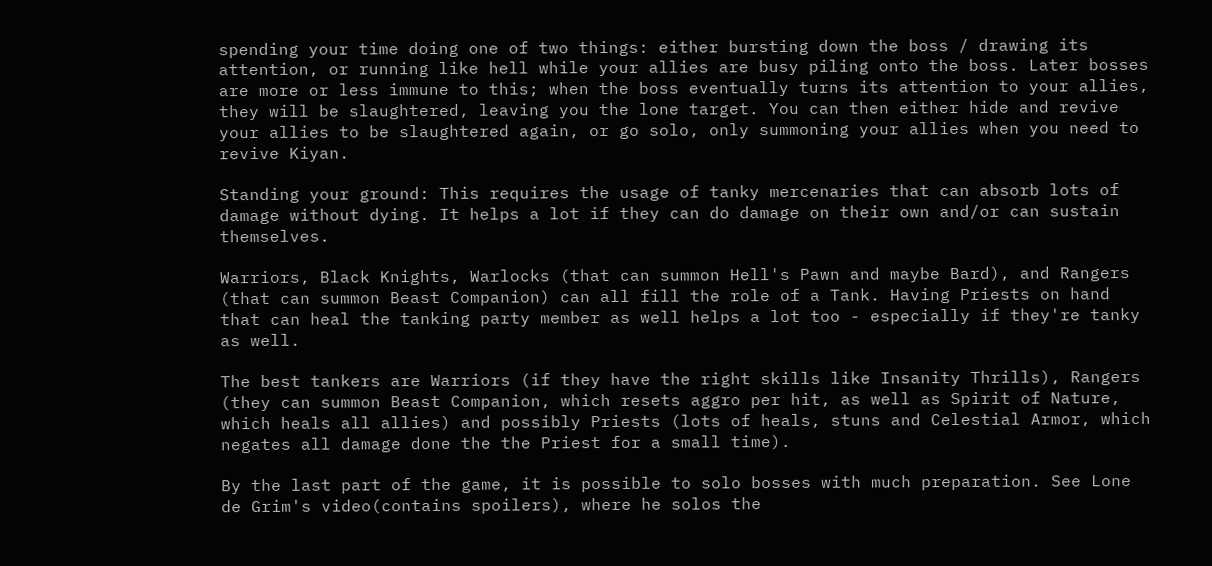spending your time doing one of two things: either bursting down the boss / drawing its attention, or running like hell while your allies are busy piling onto the boss. Later bosses are more or less immune to this; when the boss eventually turns its attention to your allies, they will be slaughtered, leaving you the lone target. You can then either hide and revive your allies to be slaughtered again, or go solo, only summoning your allies when you need to revive Kiyan.

Standing your ground: This requires the usage of tanky mercenaries that can absorb lots of damage without dying. It helps a lot if they can do damage on their own and/or can sustain themselves.

Warriors, Black Knights, Warlocks (that can summon Hell's Pawn and maybe Bard), and Rangers (that can summon Beast Companion) can all fill the role of a Tank. Having Priests on hand that can heal the tanking party member as well helps a lot too - especially if they're tanky as well.

The best tankers are Warriors (if they have the right skills like Insanity Thrills), Rangers (they can summon Beast Companion, which resets aggro per hit, as well as Spirit of Nature, which heals all allies) and possibly Priests (lots of heals, stuns and Celestial Armor, which negates all damage done the the Priest for a small time).

By the last part of the game, it is possible to solo bosses with much preparation. See Lone de Grim's video(contains spoilers), where he solos the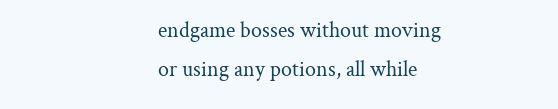endgame bosses without moving or using any potions, all while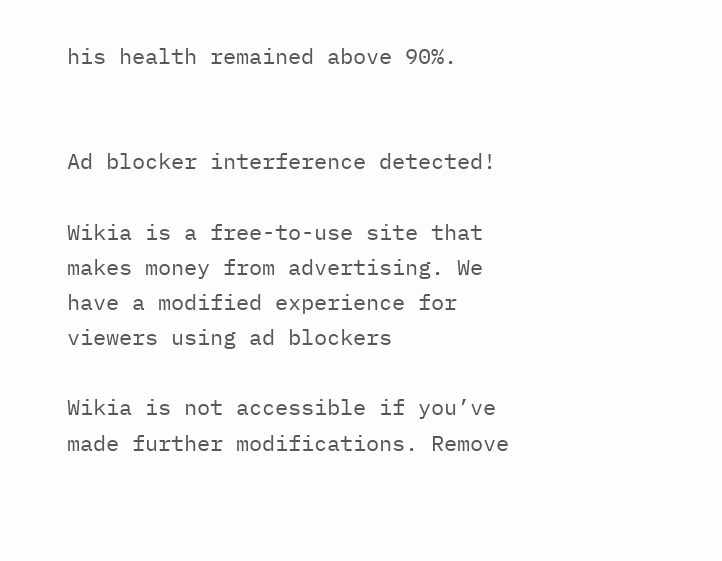his health remained above 90%.


Ad blocker interference detected!

Wikia is a free-to-use site that makes money from advertising. We have a modified experience for viewers using ad blockers

Wikia is not accessible if you’ve made further modifications. Remove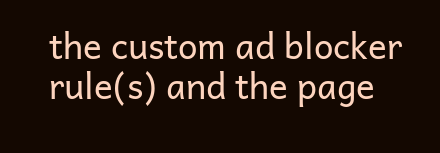the custom ad blocker rule(s) and the page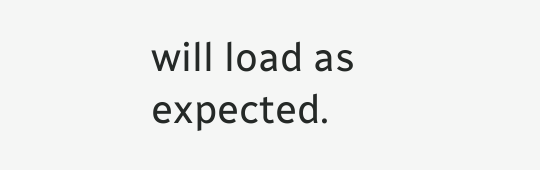will load as expected.